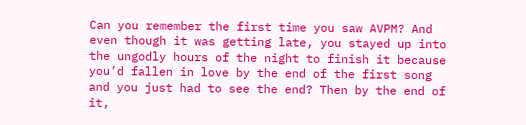Can you remember the first time you saw AVPM? And even though it was getting late, you stayed up into the ungodly hours of the night to finish it because you’d fallen in love by the end of the first song and you just had to see the end? Then by the end of it,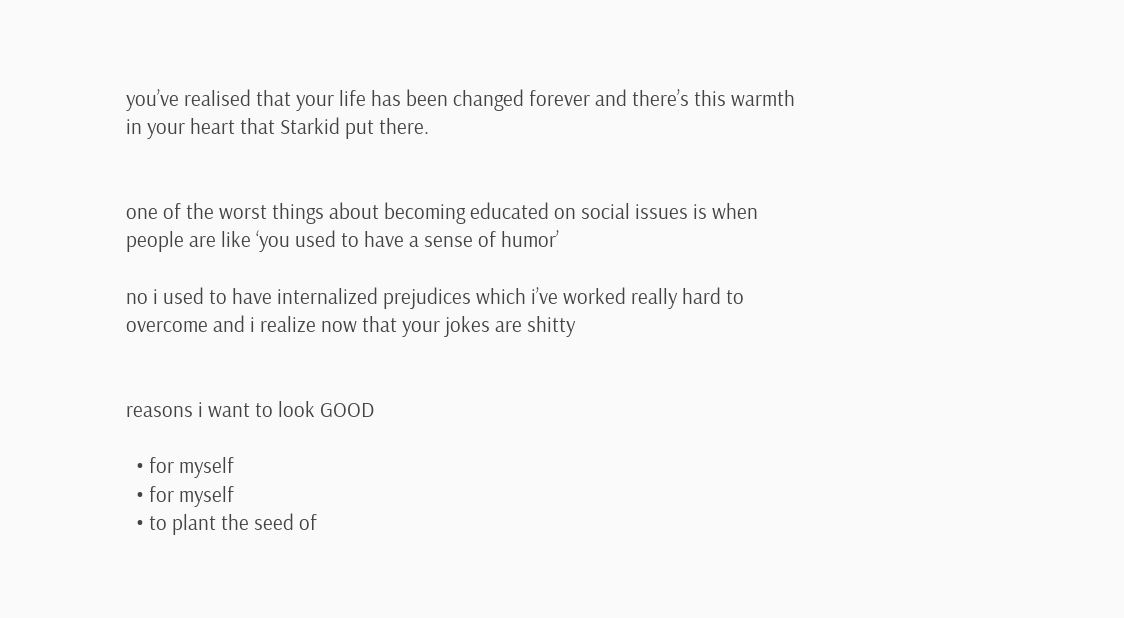you’ve realised that your life has been changed forever and there’s this warmth in your heart that Starkid put there.


one of the worst things about becoming educated on social issues is when people are like ‘you used to have a sense of humor’

no i used to have internalized prejudices which i’ve worked really hard to overcome and i realize now that your jokes are shitty


reasons i want to look GOOD

  • for myself
  • for myself
  • to plant the seed of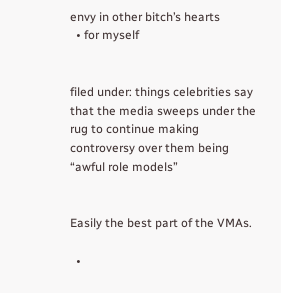envy in other bitch’s hearts
  • for myself


filed under: things celebrities say that the media sweeps under the rug to continue making controversy over them being “awful role models”


Easily the best part of the VMAs.

  •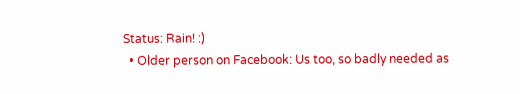Status: Rain! :)
  • Older person on Facebook: Us too, so badly needed as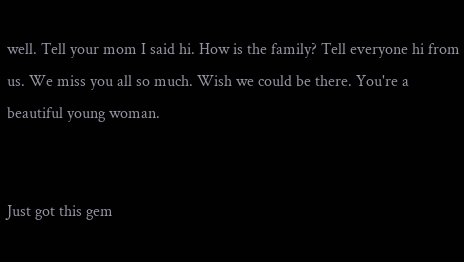well. Tell your mom I said hi. How is the family? Tell everyone hi from us. We miss you all so much. Wish we could be there. You're a beautiful young woman.


Just got this gem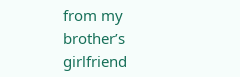from my brother’s girlfriend